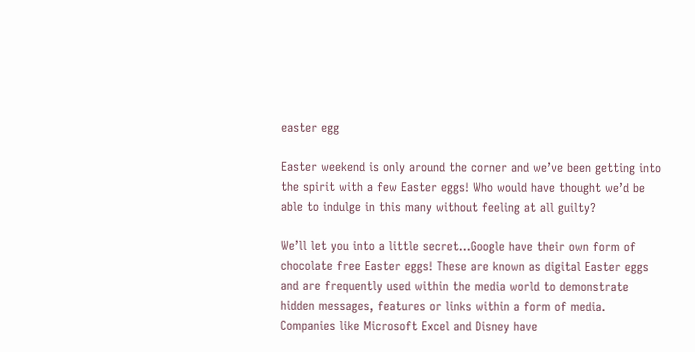easter egg

Easter weekend is only around the corner and we’ve been getting into the spirit with a few Easter eggs! Who would have thought we’d be able to indulge in this many without feeling at all guilty?

We’ll let you into a little secret…Google have their own form of chocolate free Easter eggs! These are known as digital Easter eggs and are frequently used within the media world to demonstrate hidden messages, features or links within a form of media. Companies like Microsoft Excel and Disney have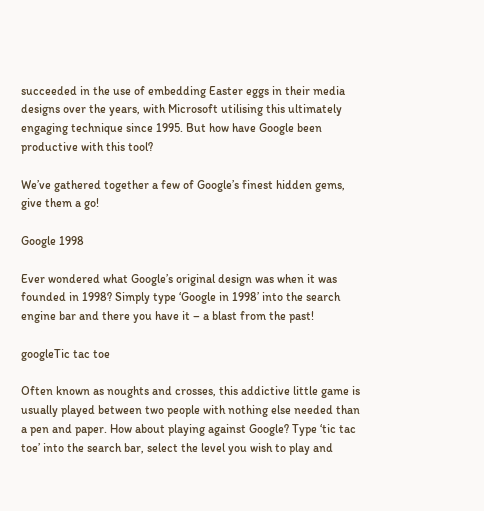succeeded in the use of embedding Easter eggs in their media designs over the years, with Microsoft utilising this ultimately engaging technique since 1995. But how have Google been productive with this tool?

We’ve gathered together a few of Google’s finest hidden gems, give them a go!

Google 1998

Ever wondered what Google’s original design was when it was founded in 1998? Simply type ‘Google in 1998’ into the search engine bar and there you have it – a blast from the past!

googleTic tac toe

Often known as noughts and crosses, this addictive little game is usually played between two people with nothing else needed than a pen and paper. How about playing against Google? Type ‘tic tac toe’ into the search bar, select the level you wish to play and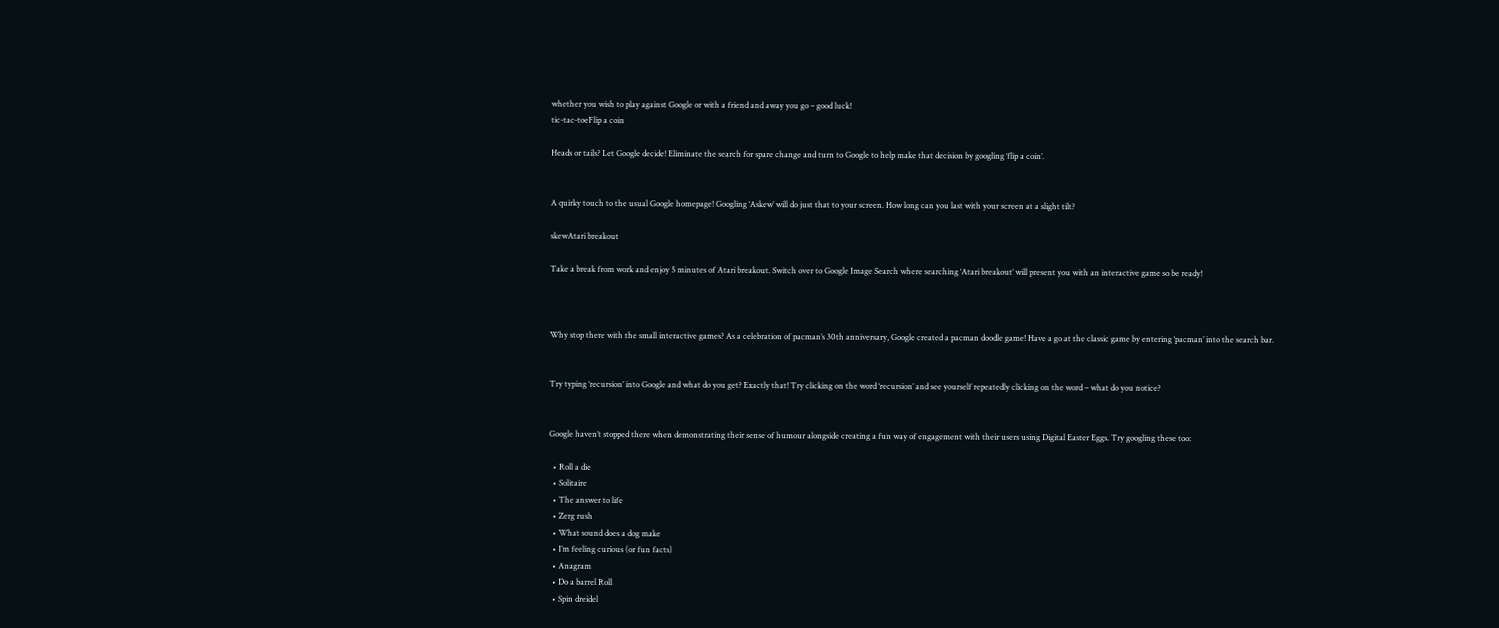whether you wish to play against Google or with a friend and away you go – good luck!
tic-tac-toeFlip a coin

Heads or tails? Let Google decide! Eliminate the search for spare change and turn to Google to help make that decision by googling ‘flip a coin’.


A quirky touch to the usual Google homepage! Googling ‘Askew’ will do just that to your screen. How long can you last with your screen at a slight tilt?

skewAtari breakout

Take a break from work and enjoy 5 minutes of Atari breakout. Switch over to Google Image Search where searching ‘Atari breakout’ will present you with an interactive game so be ready!



Why stop there with the small interactive games? As a celebration of pacman’s 30th anniversary, Google created a pacman doodle game! Have a go at the classic game by entering ‘pacman’ into the search bar.


Try typing ‘recursion’ into Google and what do you get? Exactly that! Try clicking on the word ‘recursion’ and see yourself repeatedly clicking on the word – what do you notice?


Google haven’t stopped there when demonstrating their sense of humour alongside creating a fun way of engagement with their users using Digital Easter Eggs. Try googling these too:

  • Roll a die
  • Solitaire
  • The answer to life
  • Zerg rush
  • What sound does a dog make
  • I’m feeling curious (or fun facts)
  • Anagram
  • Do a barrel Roll
  • Spin dreidel